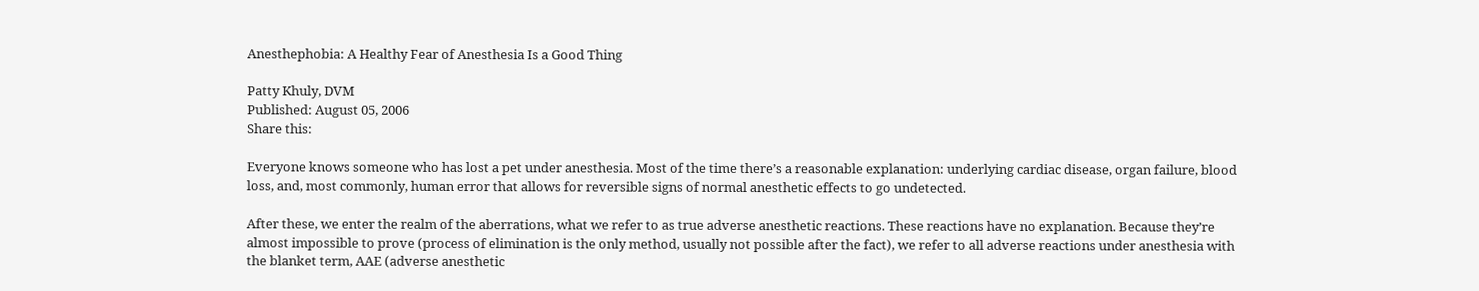Anesthephobia: A Healthy Fear of Anesthesia Is a Good Thing

Patty Khuly, DVM
Published: August 05, 2006
Share this:

Everyone knows someone who has lost a pet under anesthesia. Most of the time there’s a reasonable explanation: underlying cardiac disease, organ failure, blood loss, and, most commonly, human error that allows for reversible signs of normal anesthetic effects to go undetected.

After these, we enter the realm of the aberrations, what we refer to as true adverse anesthetic reactions. These reactions have no explanation. Because they’re almost impossible to prove (process of elimination is the only method, usually not possible after the fact), we refer to all adverse reactions under anesthesia with the blanket term, AAE (adverse anesthetic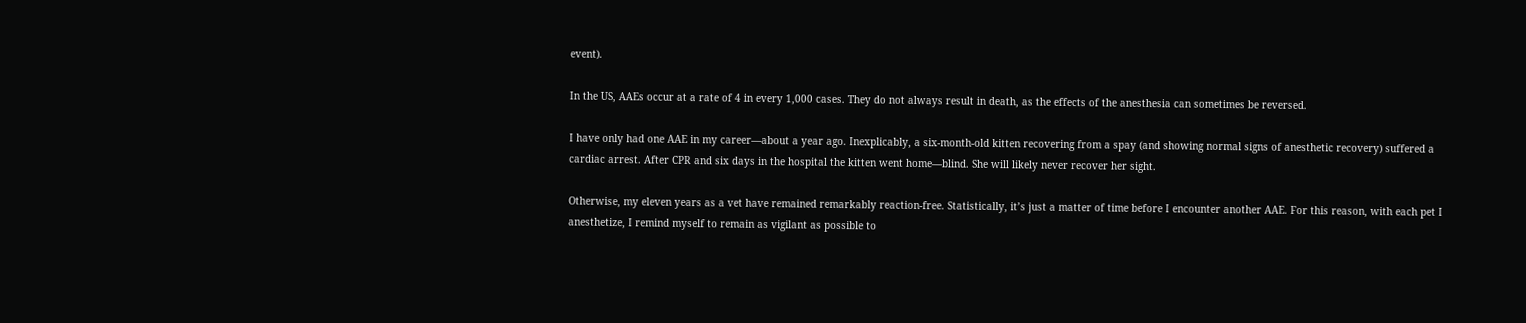event).

In the US, AAEs occur at a rate of 4 in every 1,000 cases. They do not always result in death, as the effects of the anesthesia can sometimes be reversed.

I have only had one AAE in my career—about a year ago. Inexplicably, a six-month-old kitten recovering from a spay (and showing normal signs of anesthetic recovery) suffered a cardiac arrest. After CPR and six days in the hospital the kitten went home—blind. She will likely never recover her sight.

Otherwise, my eleven years as a vet have remained remarkably reaction-free. Statistically, it’s just a matter of time before I encounter another AAE. For this reason, with each pet I anesthetize, I remind myself to remain as vigilant as possible to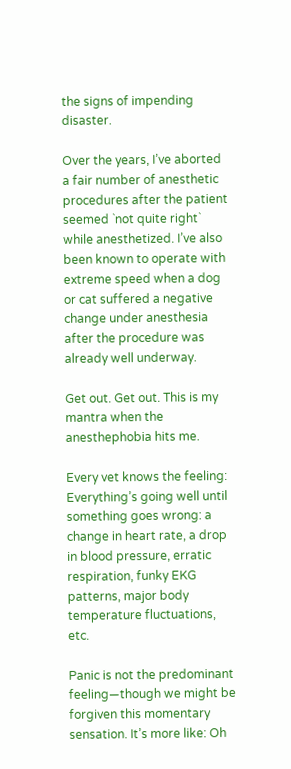the signs of impending disaster.

Over the years, I’ve aborted a fair number of anesthetic procedures after the patient seemed `not quite right` while anesthetized. I’ve also been known to operate with extreme speed when a dog or cat suffered a negative change under anesthesia after the procedure was already well underway.

Get out. Get out. This is my mantra when the anesthephobia hits me.

Every vet knows the feeling: Everything’s going well until something goes wrong: a change in heart rate, a drop in blood pressure, erratic respiration, funky EKG patterns, major body temperature fluctuations, etc.

Panic is not the predominant feeling—though we might be forgiven this momentary sensation. It’s more like: Oh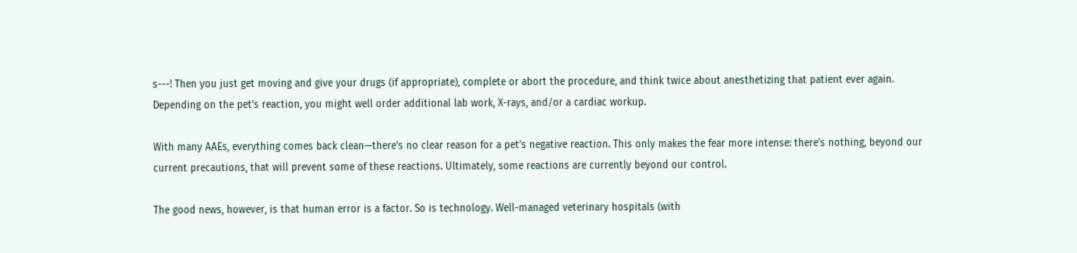s---! Then you just get moving and give your drugs (if appropriate), complete or abort the procedure, and think twice about anesthetizing that patient ever again. Depending on the pet’s reaction, you might well order additional lab work, X-rays, and/or a cardiac workup.

With many AAEs, everything comes back clean—there’s no clear reason for a pet’s negative reaction. This only makes the fear more intense: there’s nothing, beyond our current precautions, that will prevent some of these reactions. Ultimately, some reactions are currently beyond our control.

The good news, however, is that human error is a factor. So is technology. Well-managed veterinary hospitals (with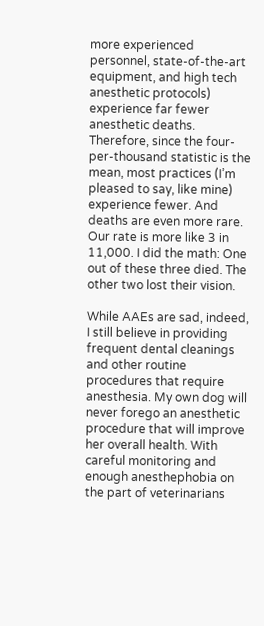more experienced personnel, state-of-the-art equipment, and high tech anesthetic protocols) experience far fewer anesthetic deaths. Therefore, since the four-per-thousand statistic is the mean, most practices (I’m pleased to say, like mine) experience fewer. And deaths are even more rare. Our rate is more like 3 in 11,000. I did the math: One out of these three died. The other two lost their vision.

While AAEs are sad, indeed, I still believe in providing frequent dental cleanings and other routine procedures that require anesthesia. My own dog will never forego an anesthetic procedure that will improve her overall health. With careful monitoring and enough anesthephobia on the part of veterinarians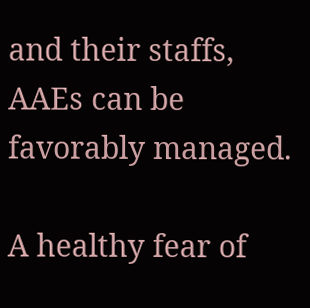and their staffs, AAEs can be favorably managed.

A healthy fear of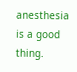anesthesia is a good thing.